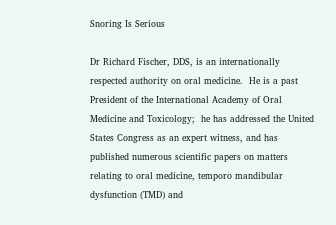Snoring Is Serious

Dr Richard Fischer, DDS, is an internationally respected authority on oral medicine.  He is a past President of the International Academy of Oral Medicine and Toxicology;  he has addressed the United States Congress as an expert witness, and has published numerous scientific papers on matters relating to oral medicine, temporo mandibular dysfunction (TMD) and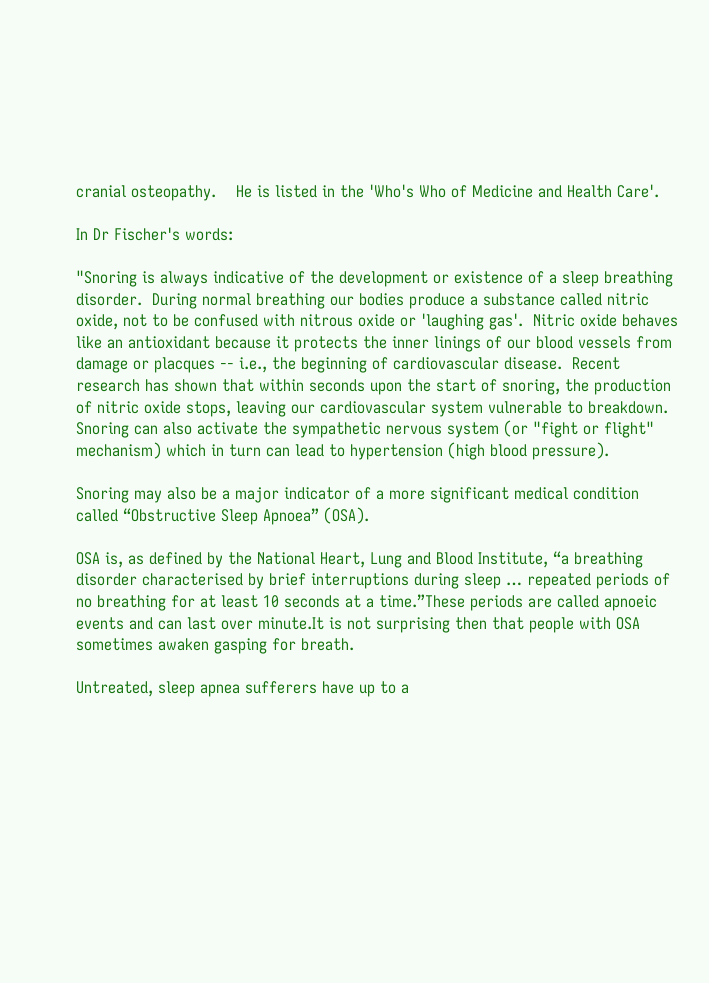cranial osteopathy.    He is listed in the 'Who's Who of Medicine and Health Care'.

In Dr Fischer's words:

"Snoring is always indicative of the development or existence of a sleep breathing disorder.  During normal breathing our bodies produce a substance called nitric oxide, not to be confused with nitrous oxide or 'laughing gas'.  Nitric oxide behaves like an antioxidant because it protects the inner linings of our blood vessels from damage or placques -- i.e., the beginning of cardiovascular disease.  Recent research has shown that within seconds upon the start of snoring, the production of nitric oxide stops, leaving our cardiovascular system vulnerable to breakdown.  Snoring can also activate the sympathetic nervous system (or "fight or flight" mechanism) which in turn can lead to hypertension (high blood pressure).

Snoring may also be a major indicator of a more significant medical condition called “Obstructive Sleep Apnoea” (OSA).

OSA is, as defined by the National Heart, Lung and Blood Institute, “a breathing disorder characterised by brief interruptions during sleep … repeated periods of no breathing for at least 10 seconds at a time.”These periods are called apnoeic events and can last over minute.It is not surprising then that people with OSA sometimes awaken gasping for breath.

Untreated, sleep apnea sufferers have up to a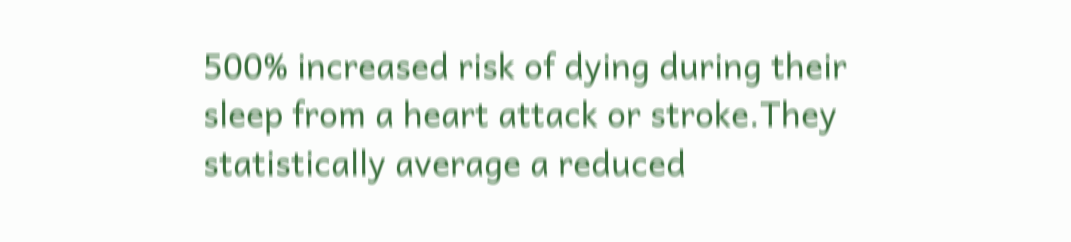500% increased risk of dying during their sleep from a heart attack or stroke.They statistically average a reduced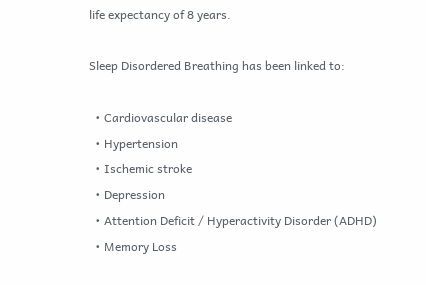life expectancy of 8 years.

Sleep Disordered Breathing has been linked to:

  • Cardiovascular disease
  • Hypertension
  • Ischemic stroke
  • Depression
  • Attention Deficit / Hyperactivity Disorder (ADHD)
  • Memory Loss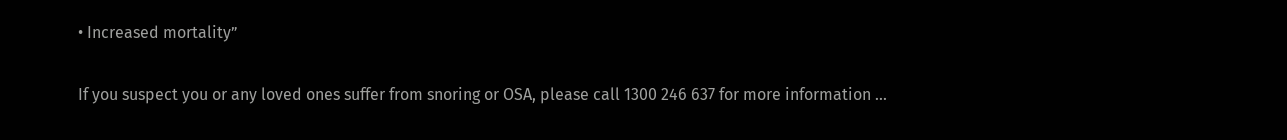• Increased mortality”

If you suspect you or any loved ones suffer from snoring or OSA, please call 1300 246 637 for more information ...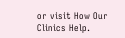or visit How Our Clinics Help.